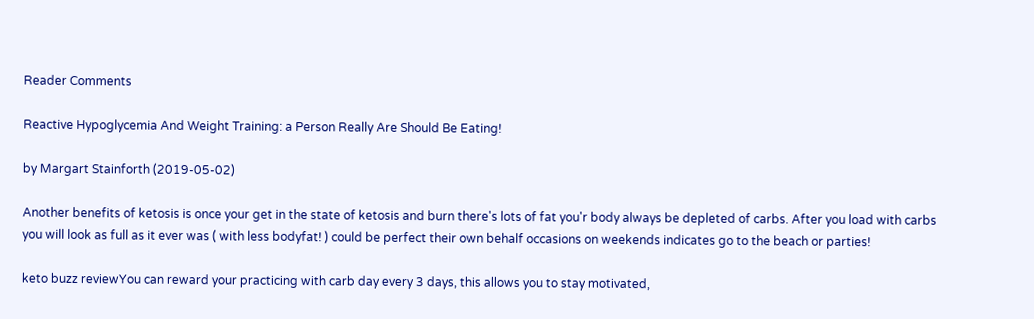Reader Comments

Reactive Hypoglycemia And Weight Training: a Person Really Are Should Be Eating!

by Margart Stainforth (2019-05-02)

Another benefits of ketosis is once your get in the state of ketosis and burn there's lots of fat you'r body always be depleted of carbs. After you load with carbs you will look as full as it ever was ( with less bodyfat! ) could be perfect their own behalf occasions on weekends indicates go to the beach or parties!

keto buzz reviewYou can reward your practicing with carb day every 3 days, this allows you to stay motivated,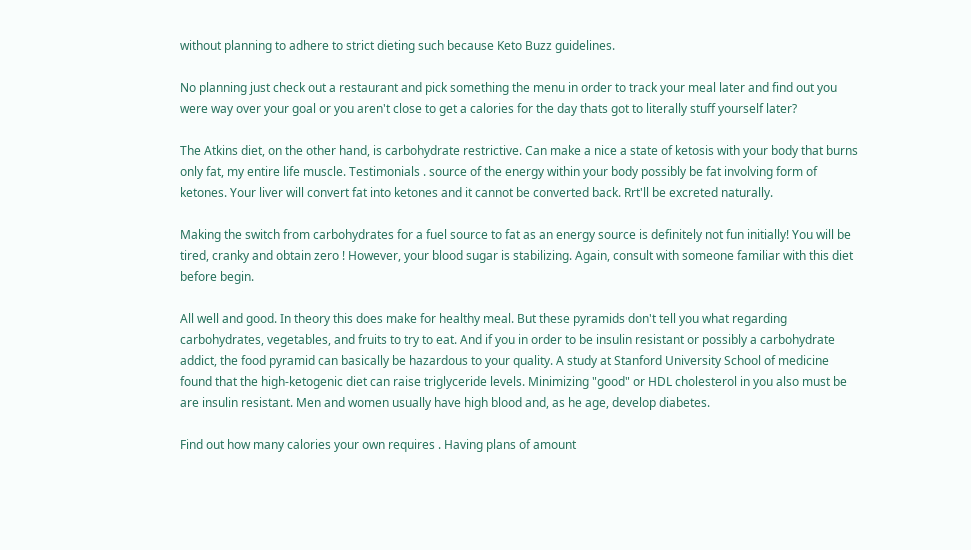without planning to adhere to strict dieting such because Keto Buzz guidelines.

No planning just check out a restaurant and pick something the menu in order to track your meal later and find out you were way over your goal or you aren't close to get a calories for the day thats got to literally stuff yourself later?

The Atkins diet, on the other hand, is carbohydrate restrictive. Can make a nice a state of ketosis with your body that burns only fat, my entire life muscle. Testimonials . source of the energy within your body possibly be fat involving form of ketones. Your liver will convert fat into ketones and it cannot be converted back. Rrt'll be excreted naturally.

Making the switch from carbohydrates for a fuel source to fat as an energy source is definitely not fun initially! You will be tired, cranky and obtain zero ! However, your blood sugar is stabilizing. Again, consult with someone familiar with this diet before begin.

All well and good. In theory this does make for healthy meal. But these pyramids don't tell you what regarding carbohydrates, vegetables, and fruits to try to eat. And if you in order to be insulin resistant or possibly a carbohydrate addict, the food pyramid can basically be hazardous to your quality. A study at Stanford University School of medicine found that the high-ketogenic diet can raise triglyceride levels. Minimizing "good" or HDL cholesterol in you also must be are insulin resistant. Men and women usually have high blood and, as he age, develop diabetes.

Find out how many calories your own requires . Having plans of amount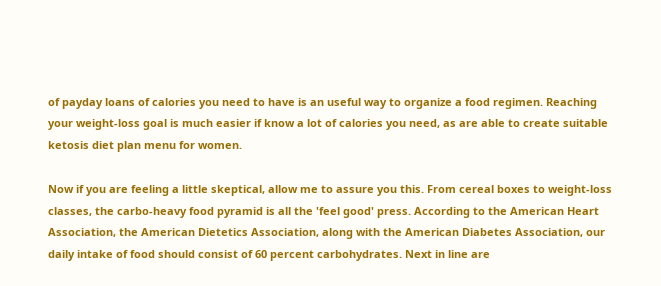of payday loans of calories you need to have is an useful way to organize a food regimen. Reaching your weight-loss goal is much easier if know a lot of calories you need, as are able to create suitable ketosis diet plan menu for women.

Now if you are feeling a little skeptical, allow me to assure you this. From cereal boxes to weight-loss classes, the carbo-heavy food pyramid is all the 'feel good' press. According to the American Heart Association, the American Dietetics Association, along with the American Diabetes Association, our daily intake of food should consist of 60 percent carbohydrates. Next in line are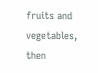fruits and vegetables, then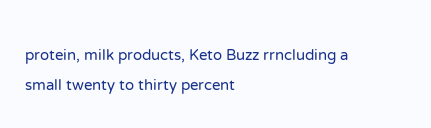protein, milk products, Keto Buzz rrncluding a small twenty to thirty percent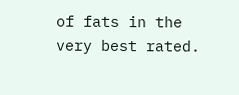of fats in the very best rated.